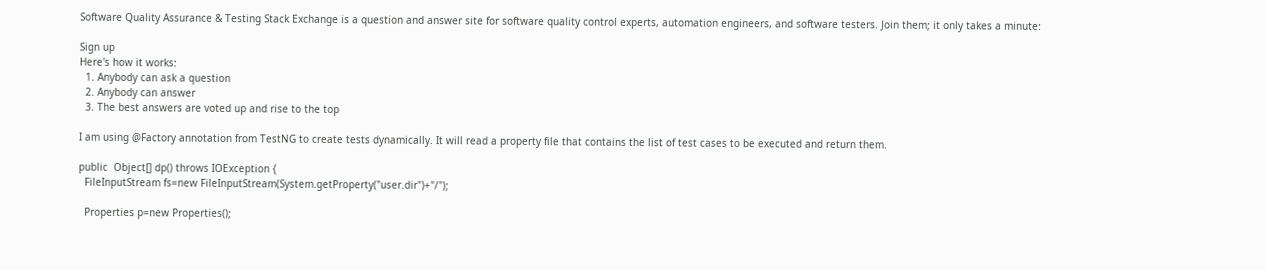Software Quality Assurance & Testing Stack Exchange is a question and answer site for software quality control experts, automation engineers, and software testers. Join them; it only takes a minute:

Sign up
Here's how it works:
  1. Anybody can ask a question
  2. Anybody can answer
  3. The best answers are voted up and rise to the top

I am using @Factory annotation from TestNG to create tests dynamically. It will read a property file that contains the list of test cases to be executed and return them.

public  Object[] dp() throws IOException {
  FileInputStream fs=new FileInputStream(System.getProperty("user.dir")+"/");

  Properties p=new Properties();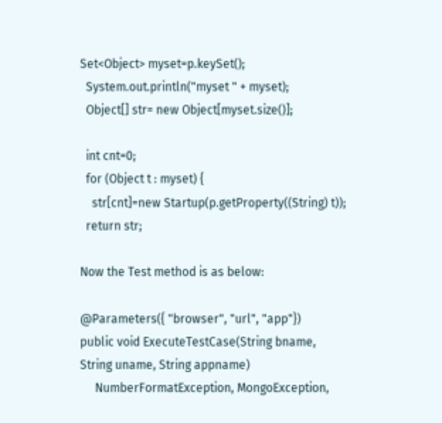Set<Object> myset=p.keySet();
  System.out.println("myset " + myset);
  Object[] str= new Object[myset.size()];

  int cnt=0;
  for (Object t : myset) {
    str[cnt]=new Startup(p.getProperty((String) t));
  return str;

Now the Test method is as below:

@Parameters({ "browser", "url", "app"})
public void ExecuteTestCase(String bname, String uname, String appname)
     NumberFormatException, MongoException,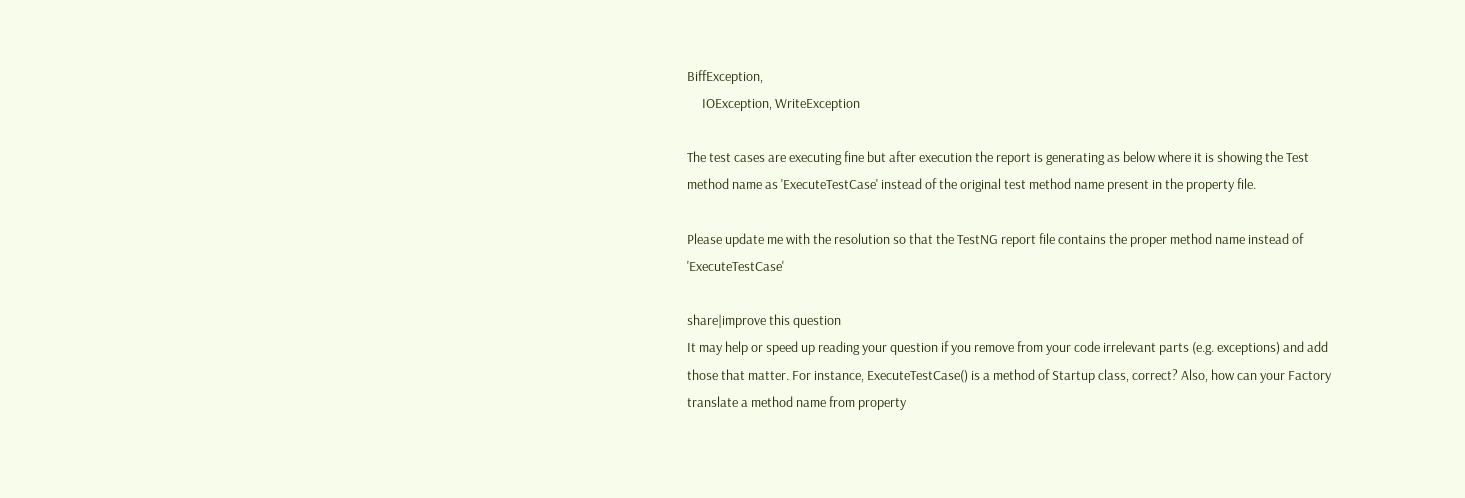BiffException,
     IOException, WriteException

The test cases are executing fine but after execution the report is generating as below where it is showing the Test method name as 'ExecuteTestCase' instead of the original test method name present in the property file.

Please update me with the resolution so that the TestNG report file contains the proper method name instead of 'ExecuteTestCase'

share|improve this question
It may help or speed up reading your question if you remove from your code irrelevant parts (e.g. exceptions) and add those that matter. For instance, ExecuteTestCase() is a method of Startup class, correct? Also, how can your Factory translate a method name from property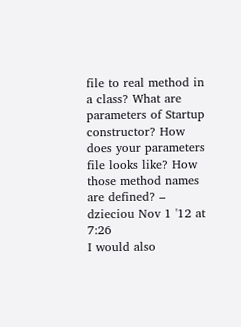file to real method in a class? What are parameters of Startup constructor? How does your parameters file looks like? How those method names are defined? – dzieciou Nov 1 '12 at 7:26
I would also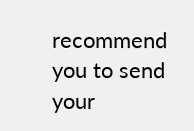recommend you to send your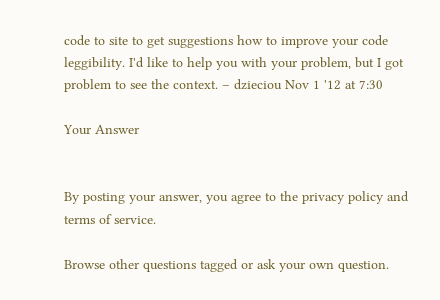code to site to get suggestions how to improve your code leggibility. I'd like to help you with your problem, but I got problem to see the context. – dzieciou Nov 1 '12 at 7:30

Your Answer


By posting your answer, you agree to the privacy policy and terms of service.

Browse other questions tagged or ask your own question.